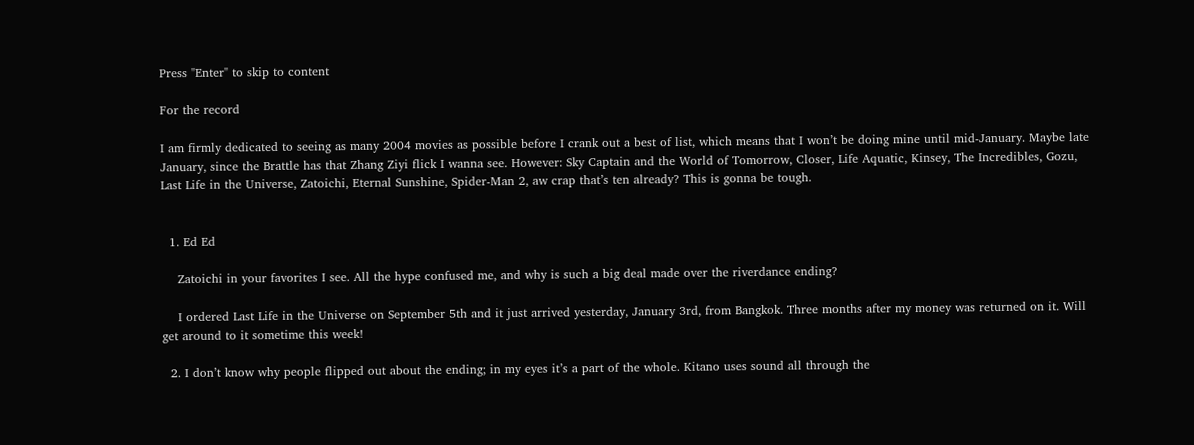Press "Enter" to skip to content

For the record

I am firmly dedicated to seeing as many 2004 movies as possible before I crank out a best of list, which means that I won’t be doing mine until mid-January. Maybe late January, since the Brattle has that Zhang Ziyi flick I wanna see. However: Sky Captain and the World of Tomorrow, Closer, Life Aquatic, Kinsey, The Incredibles, Gozu, Last Life in the Universe, Zatoichi, Eternal Sunshine, Spider-Man 2, aw crap that’s ten already? This is gonna be tough.


  1. Ed Ed

    Zatoichi in your favorites I see. All the hype confused me, and why is such a big deal made over the riverdance ending?

    I ordered Last Life in the Universe on September 5th and it just arrived yesterday, January 3rd, from Bangkok. Three months after my money was returned on it. Will get around to it sometime this week!

  2. I don’t know why people flipped out about the ending; in my eyes it’s a part of the whole. Kitano uses sound all through the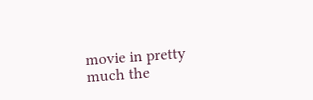movie in pretty much the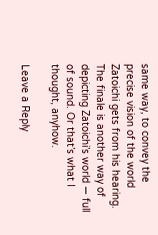same way, to convey the precise vision of the world Zatoichi gets from his hearing. The finale is another way of depicting Zatoichi’s world — full of sound. Or that’s what I thought, anyhow.

Leave a Reply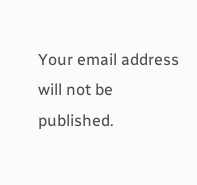Your email address will not be published.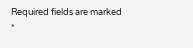Required fields are marked *